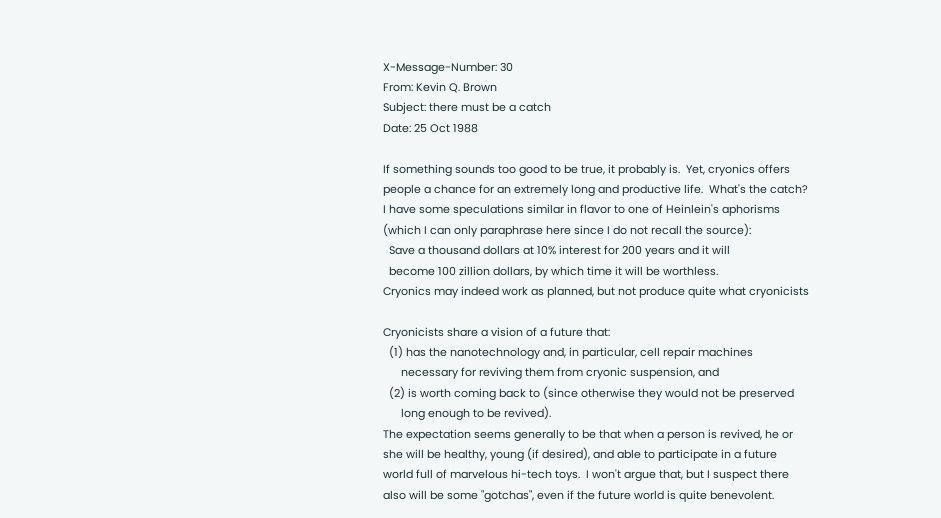X-Message-Number: 30
From: Kevin Q. Brown
Subject: there must be a catch
Date: 25 Oct 1988

If something sounds too good to be true, it probably is.  Yet, cryonics offers
people a chance for an extremely long and productive life.  What's the catch?
I have some speculations similar in flavor to one of Heinlein's aphorisms
(which I can only paraphrase here since I do not recall the source):
  Save a thousand dollars at 10% interest for 200 years and it will
  become 100 zillion dollars, by which time it will be worthless.
Cryonics may indeed work as planned, but not produce quite what cryonicists

Cryonicists share a vision of a future that:
  (1) has the nanotechnology and, in particular, cell repair machines
      necessary for reviving them from cryonic suspension, and
  (2) is worth coming back to (since otherwise they would not be preserved
      long enough to be revived).
The expectation seems generally to be that when a person is revived, he or
she will be healthy, young (if desired), and able to participate in a future
world full of marvelous hi-tech toys.  I won't argue that, but I suspect there
also will be some "gotchas", even if the future world is quite benevolent.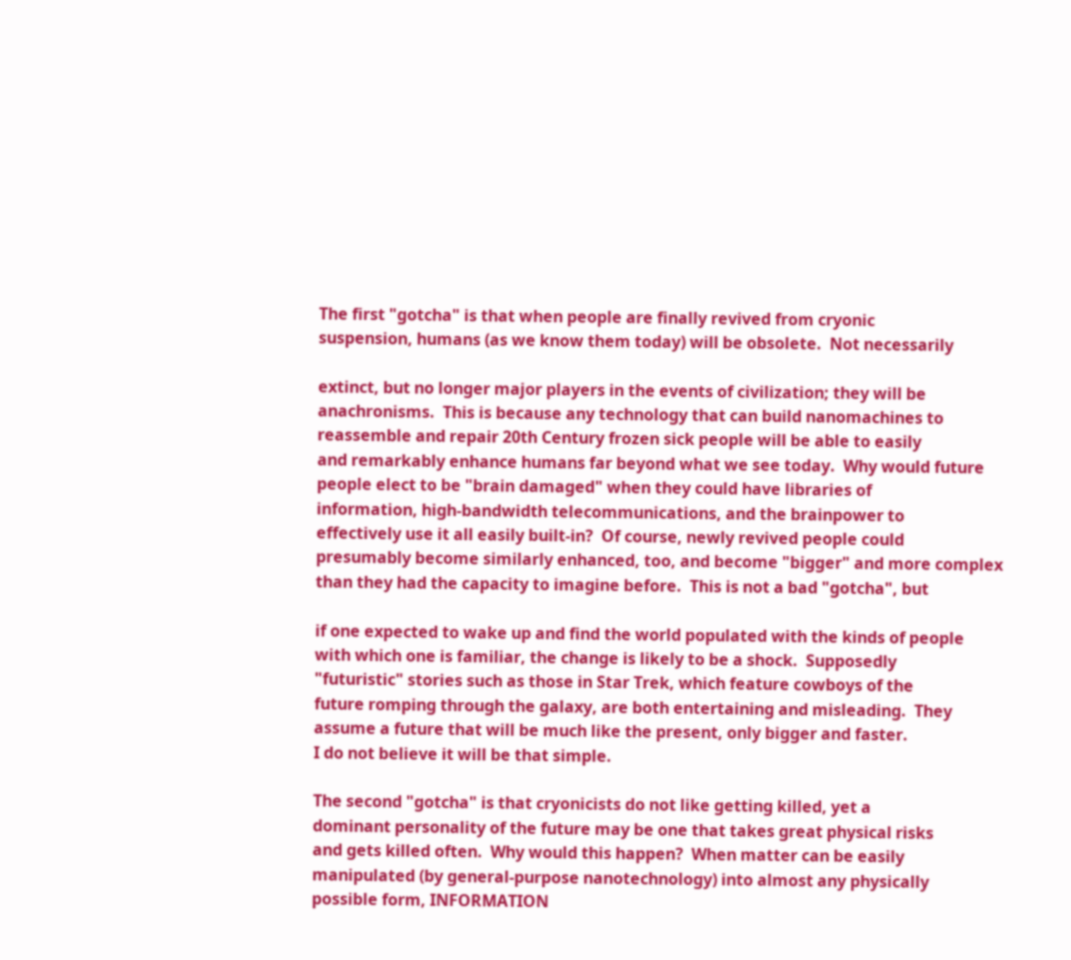The first "gotcha" is that when people are finally revived from cryonic
suspension, humans (as we know them today) will be obsolete.  Not necessarily

extinct, but no longer major players in the events of civilization; they will be
anachronisms.  This is because any technology that can build nanomachines to
reassemble and repair 20th Century frozen sick people will be able to easily
and remarkably enhance humans far beyond what we see today.  Why would future
people elect to be "brain damaged" when they could have libraries of
information, high-bandwidth telecommunications, and the brainpower to
effectively use it all easily built-in?  Of course, newly revived people could
presumably become similarly enhanced, too, and become "bigger" and more complex
than they had the capacity to imagine before.  This is not a bad "gotcha", but

if one expected to wake up and find the world populated with the kinds of people
with which one is familiar, the change is likely to be a shock.  Supposedly
"futuristic" stories such as those in Star Trek, which feature cowboys of the
future romping through the galaxy, are both entertaining and misleading.  They
assume a future that will be much like the present, only bigger and faster.
I do not believe it will be that simple.

The second "gotcha" is that cryonicists do not like getting killed, yet a
dominant personality of the future may be one that takes great physical risks
and gets killed often.  Why would this happen?  When matter can be easily
manipulated (by general-purpose nanotechnology) into almost any physically
possible form, INFORMATION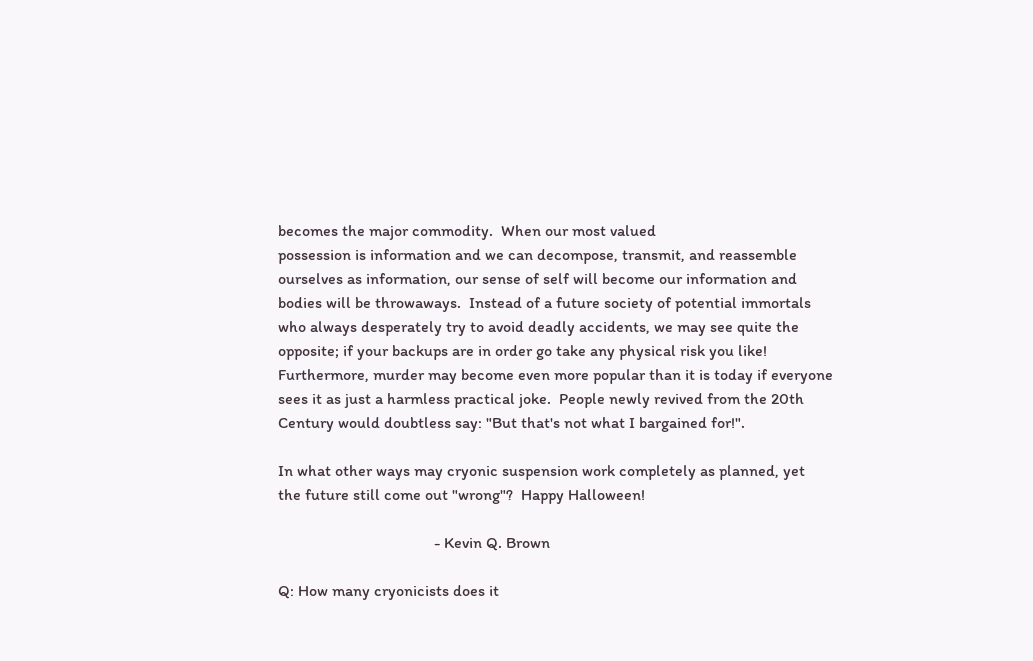becomes the major commodity.  When our most valued
possession is information and we can decompose, transmit, and reassemble
ourselves as information, our sense of self will become our information and
bodies will be throwaways.  Instead of a future society of potential immortals
who always desperately try to avoid deadly accidents, we may see quite the
opposite; if your backups are in order go take any physical risk you like!
Furthermore, murder may become even more popular than it is today if everyone
sees it as just a harmless practical joke.  People newly revived from the 20th
Century would doubtless say: "But that's not what I bargained for!".

In what other ways may cryonic suspension work completely as planned, yet
the future still come out "wrong"?  Happy Halloween!

                                       - Kevin Q. Brown

Q: How many cryonicists does it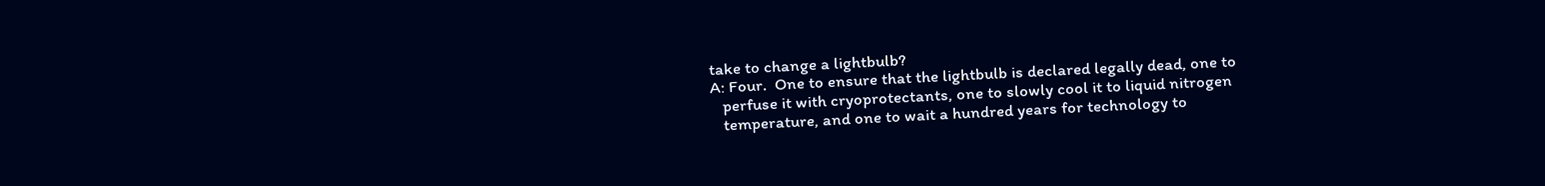take to change a lightbulb?
A: Four.  One to ensure that the lightbulb is declared legally dead, one to
   perfuse it with cryoprotectants, one to slowly cool it to liquid nitrogen
   temperature, and one to wait a hundred years for technology to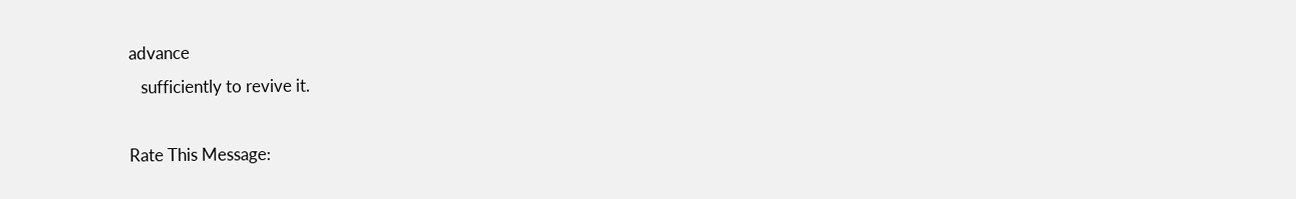advance
   sufficiently to revive it.

Rate This Message: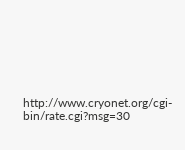http://www.cryonet.org/cgi-bin/rate.cgi?msg=30